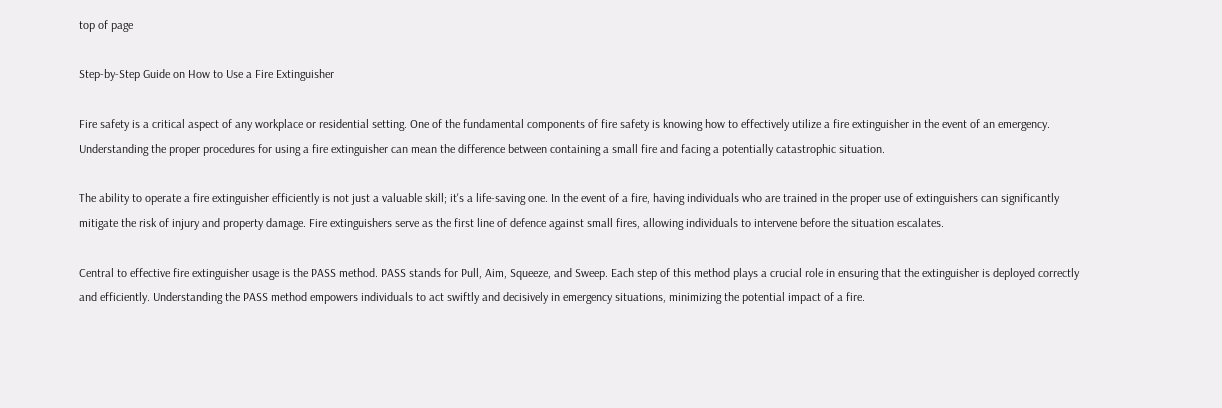top of page

Step-by-Step Guide on How to Use a Fire Extinguisher

Fire safety is a critical aspect of any workplace or residential setting. One of the fundamental components of fire safety is knowing how to effectively utilize a fire extinguisher in the event of an emergency. Understanding the proper procedures for using a fire extinguisher can mean the difference between containing a small fire and facing a potentially catastrophic situation.

The ability to operate a fire extinguisher efficiently is not just a valuable skill; it's a life-saving one. In the event of a fire, having individuals who are trained in the proper use of extinguishers can significantly mitigate the risk of injury and property damage. Fire extinguishers serve as the first line of defence against small fires, allowing individuals to intervene before the situation escalates.

Central to effective fire extinguisher usage is the PASS method. PASS stands for Pull, Aim, Squeeze, and Sweep. Each step of this method plays a crucial role in ensuring that the extinguisher is deployed correctly and efficiently. Understanding the PASS method empowers individuals to act swiftly and decisively in emergency situations, minimizing the potential impact of a fire.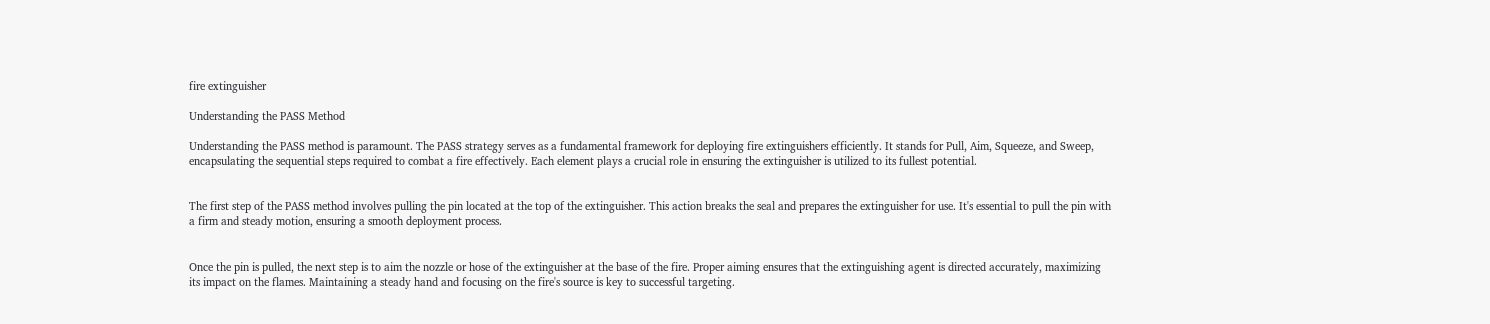fire extinguisher

Understanding the PASS Method

Understanding the PASS method is paramount. The PASS strategy serves as a fundamental framework for deploying fire extinguishers efficiently. It stands for Pull, Aim, Squeeze, and Sweep, encapsulating the sequential steps required to combat a fire effectively. Each element plays a crucial role in ensuring the extinguisher is utilized to its fullest potential.


The first step of the PASS method involves pulling the pin located at the top of the extinguisher. This action breaks the seal and prepares the extinguisher for use. It's essential to pull the pin with a firm and steady motion, ensuring a smooth deployment process.


Once the pin is pulled, the next step is to aim the nozzle or hose of the extinguisher at the base of the fire. Proper aiming ensures that the extinguishing agent is directed accurately, maximizing its impact on the flames. Maintaining a steady hand and focusing on the fire's source is key to successful targeting.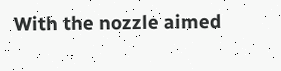With the nozzle aimed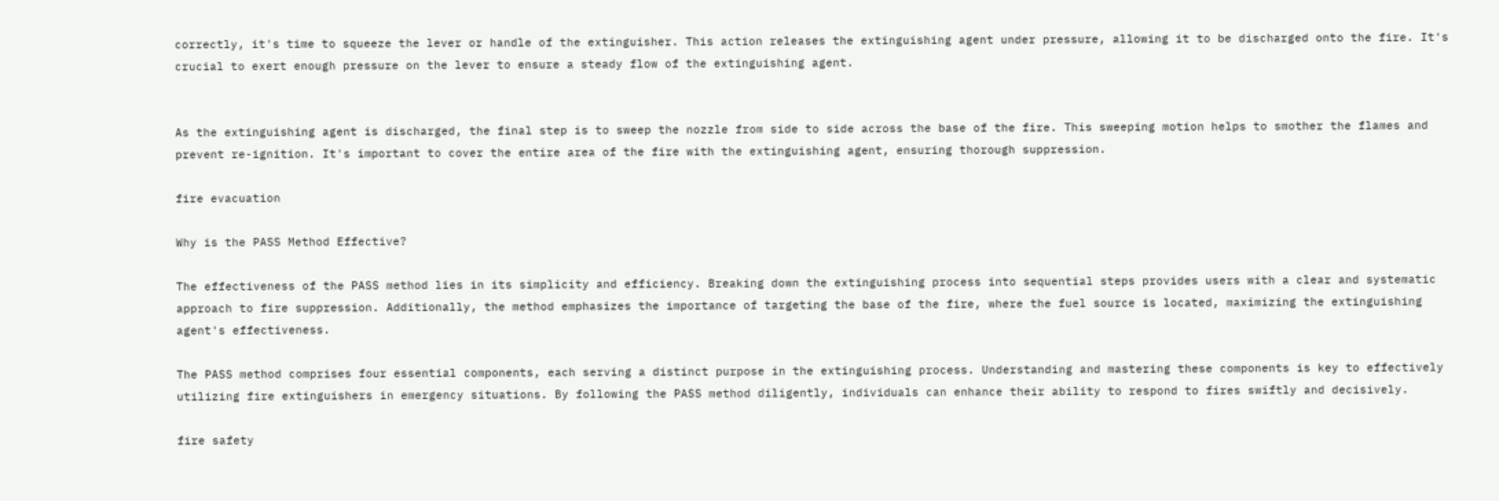correctly, it's time to squeeze the lever or handle of the extinguisher. This action releases the extinguishing agent under pressure, allowing it to be discharged onto the fire. It's crucial to exert enough pressure on the lever to ensure a steady flow of the extinguishing agent.


As the extinguishing agent is discharged, the final step is to sweep the nozzle from side to side across the base of the fire. This sweeping motion helps to smother the flames and prevent re-ignition. It's important to cover the entire area of the fire with the extinguishing agent, ensuring thorough suppression.

fire evacuation

Why is the PASS Method Effective?

The effectiveness of the PASS method lies in its simplicity and efficiency. Breaking down the extinguishing process into sequential steps provides users with a clear and systematic approach to fire suppression. Additionally, the method emphasizes the importance of targeting the base of the fire, where the fuel source is located, maximizing the extinguishing agent's effectiveness.

The PASS method comprises four essential components, each serving a distinct purpose in the extinguishing process. Understanding and mastering these components is key to effectively utilizing fire extinguishers in emergency situations. By following the PASS method diligently, individuals can enhance their ability to respond to fires swiftly and decisively.

fire safety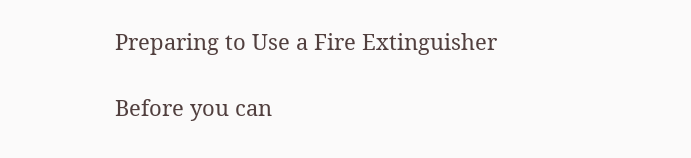Preparing to Use a Fire Extinguisher

Before you can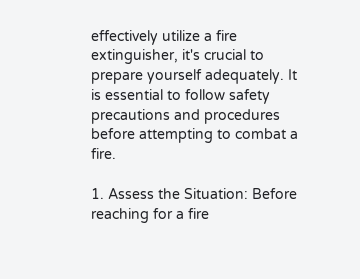effectively utilize a fire extinguisher, it's crucial to prepare yourself adequately. It is essential to follow safety precautions and procedures before attempting to combat a fire.

1. Assess the Situation: Before reaching for a fire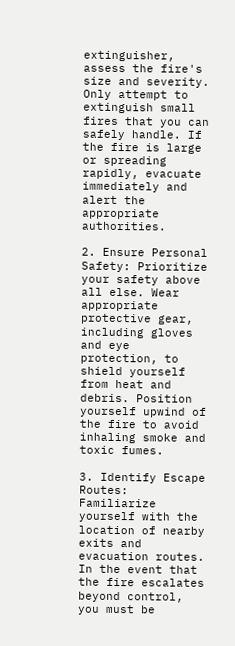extinguisher, assess the fire's size and severity. Only attempt to extinguish small fires that you can safely handle. If the fire is large or spreading rapidly, evacuate immediately and alert the appropriate authorities.

2. Ensure Personal Safety: Prioritize your safety above all else. Wear appropriate protective gear, including gloves and eye protection, to shield yourself from heat and debris. Position yourself upwind of the fire to avoid inhaling smoke and toxic fumes.

3. Identify Escape Routes: Familiarize yourself with the location of nearby exits and evacuation routes. In the event that the fire escalates beyond control, you must be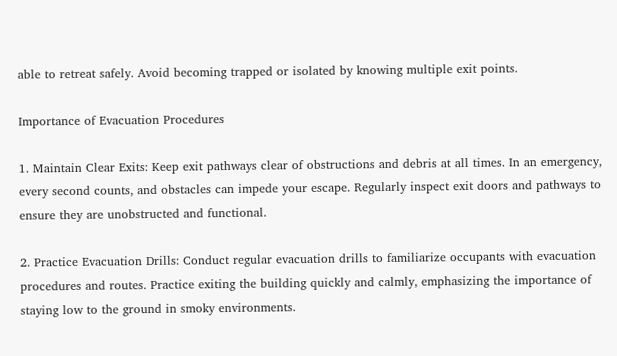able to retreat safely. Avoid becoming trapped or isolated by knowing multiple exit points.

Importance of Evacuation Procedures

1. Maintain Clear Exits: Keep exit pathways clear of obstructions and debris at all times. In an emergency, every second counts, and obstacles can impede your escape. Regularly inspect exit doors and pathways to ensure they are unobstructed and functional.

2. Practice Evacuation Drills: Conduct regular evacuation drills to familiarize occupants with evacuation procedures and routes. Practice exiting the building quickly and calmly, emphasizing the importance of staying low to the ground in smoky environments.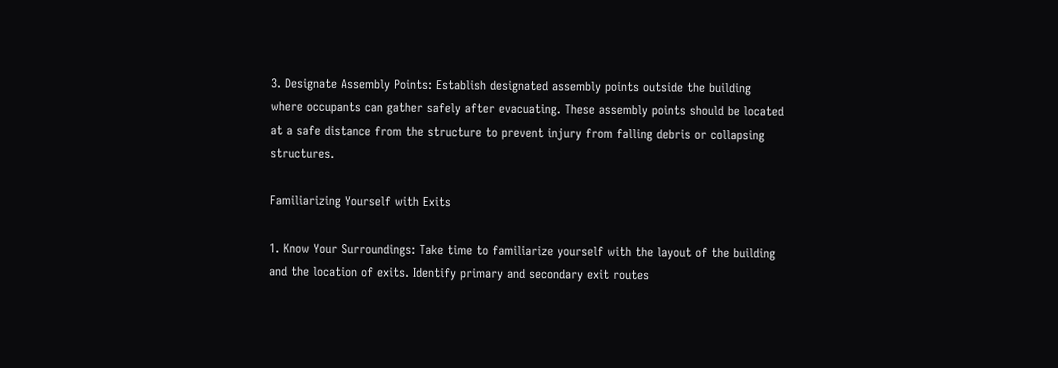3. Designate Assembly Points: Establish designated assembly points outside the building where occupants can gather safely after evacuating. These assembly points should be located at a safe distance from the structure to prevent injury from falling debris or collapsing structures.

Familiarizing Yourself with Exits

1. Know Your Surroundings: Take time to familiarize yourself with the layout of the building and the location of exits. Identify primary and secondary exit routes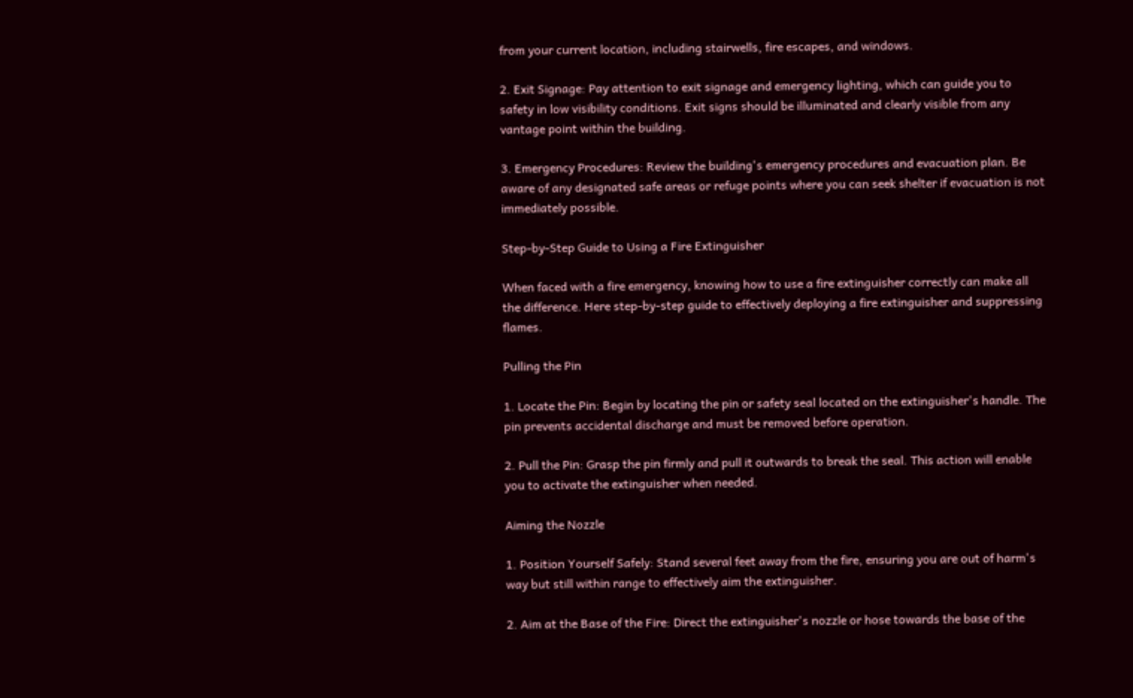from your current location, including stairwells, fire escapes, and windows.

2. Exit Signage: Pay attention to exit signage and emergency lighting, which can guide you to safety in low visibility conditions. Exit signs should be illuminated and clearly visible from any vantage point within the building.

3. Emergency Procedures: Review the building's emergency procedures and evacuation plan. Be aware of any designated safe areas or refuge points where you can seek shelter if evacuation is not immediately possible.

Step-by-Step Guide to Using a Fire Extinguisher

When faced with a fire emergency, knowing how to use a fire extinguisher correctly can make all the difference. Here step-by-step guide to effectively deploying a fire extinguisher and suppressing flames.

Pulling the Pin

1. Locate the Pin: Begin by locating the pin or safety seal located on the extinguisher's handle. The pin prevents accidental discharge and must be removed before operation.

2. Pull the Pin: Grasp the pin firmly and pull it outwards to break the seal. This action will enable you to activate the extinguisher when needed.

Aiming the Nozzle

1. Position Yourself Safely: Stand several feet away from the fire, ensuring you are out of harm's way but still within range to effectively aim the extinguisher.

2. Aim at the Base of the Fire: Direct the extinguisher's nozzle or hose towards the base of the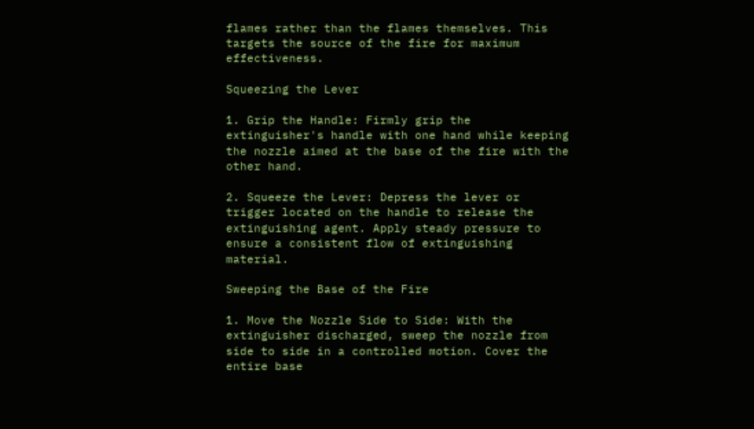flames rather than the flames themselves. This targets the source of the fire for maximum effectiveness.

Squeezing the Lever

1. Grip the Handle: Firmly grip the extinguisher's handle with one hand while keeping the nozzle aimed at the base of the fire with the other hand.

2. Squeeze the Lever: Depress the lever or trigger located on the handle to release the extinguishing agent. Apply steady pressure to ensure a consistent flow of extinguishing material.

Sweeping the Base of the Fire

1. Move the Nozzle Side to Side: With the extinguisher discharged, sweep the nozzle from side to side in a controlled motion. Cover the entire base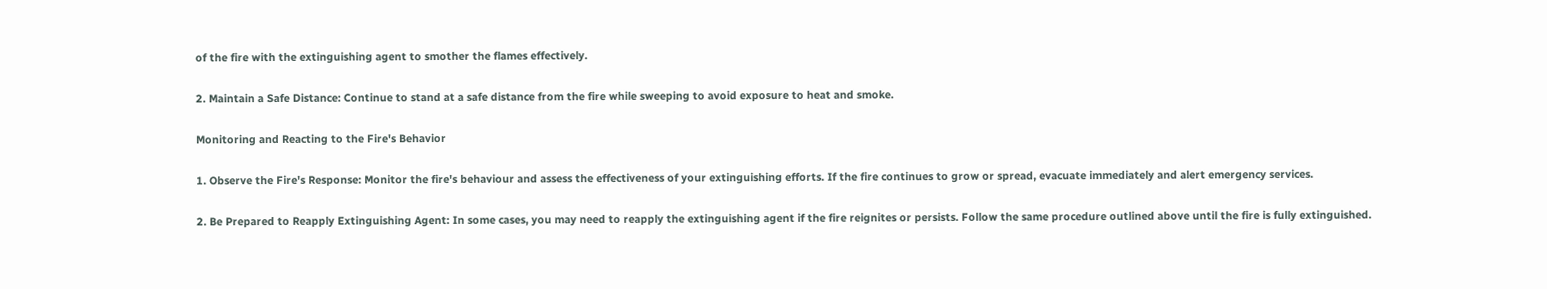of the fire with the extinguishing agent to smother the flames effectively.

2. Maintain a Safe Distance: Continue to stand at a safe distance from the fire while sweeping to avoid exposure to heat and smoke.

Monitoring and Reacting to the Fire's Behavior

1. Observe the Fire's Response: Monitor the fire's behaviour and assess the effectiveness of your extinguishing efforts. If the fire continues to grow or spread, evacuate immediately and alert emergency services.

2. Be Prepared to Reapply Extinguishing Agent: In some cases, you may need to reapply the extinguishing agent if the fire reignites or persists. Follow the same procedure outlined above until the fire is fully extinguished.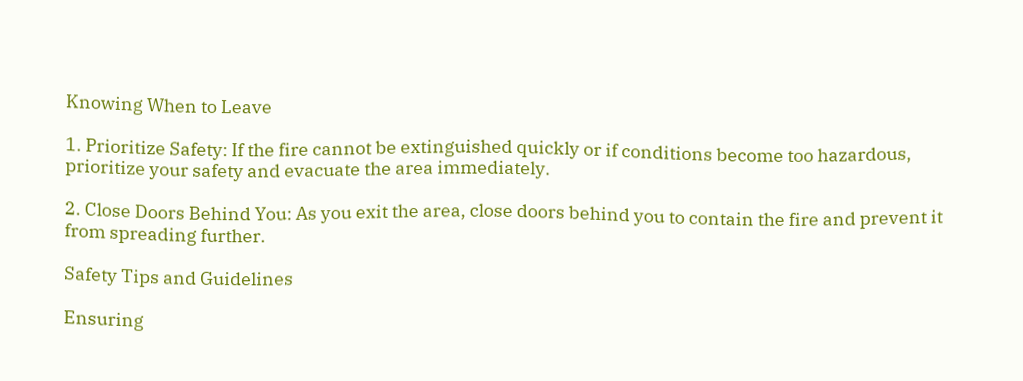Knowing When to Leave

1. Prioritize Safety: If the fire cannot be extinguished quickly or if conditions become too hazardous, prioritize your safety and evacuate the area immediately.

2. Close Doors Behind You: As you exit the area, close doors behind you to contain the fire and prevent it from spreading further.

Safety Tips and Guidelines

Ensuring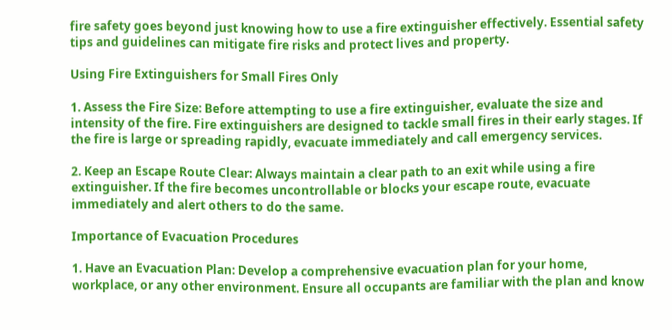fire safety goes beyond just knowing how to use a fire extinguisher effectively. Essential safety tips and guidelines can mitigate fire risks and protect lives and property.

Using Fire Extinguishers for Small Fires Only

1. Assess the Fire Size: Before attempting to use a fire extinguisher, evaluate the size and intensity of the fire. Fire extinguishers are designed to tackle small fires in their early stages. If the fire is large or spreading rapidly, evacuate immediately and call emergency services.

2. Keep an Escape Route Clear: Always maintain a clear path to an exit while using a fire extinguisher. If the fire becomes uncontrollable or blocks your escape route, evacuate immediately and alert others to do the same.

Importance of Evacuation Procedures

1. Have an Evacuation Plan: Develop a comprehensive evacuation plan for your home, workplace, or any other environment. Ensure all occupants are familiar with the plan and know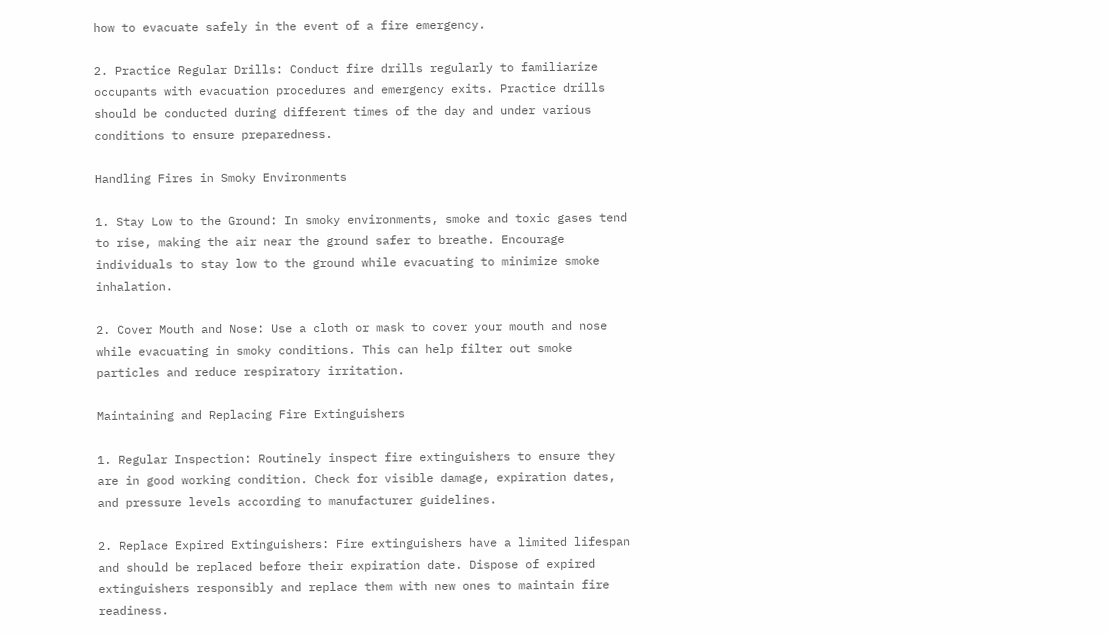how to evacuate safely in the event of a fire emergency.

2. Practice Regular Drills: Conduct fire drills regularly to familiarize occupants with evacuation procedures and emergency exits. Practice drills should be conducted during different times of the day and under various conditions to ensure preparedness.

Handling Fires in Smoky Environments

1. Stay Low to the Ground: In smoky environments, smoke and toxic gases tend to rise, making the air near the ground safer to breathe. Encourage individuals to stay low to the ground while evacuating to minimize smoke inhalation.

2. Cover Mouth and Nose: Use a cloth or mask to cover your mouth and nose while evacuating in smoky conditions. This can help filter out smoke particles and reduce respiratory irritation.

Maintaining and Replacing Fire Extinguishers

1. Regular Inspection: Routinely inspect fire extinguishers to ensure they are in good working condition. Check for visible damage, expiration dates, and pressure levels according to manufacturer guidelines.

2. Replace Expired Extinguishers: Fire extinguishers have a limited lifespan and should be replaced before their expiration date. Dispose of expired extinguishers responsibly and replace them with new ones to maintain fire readiness.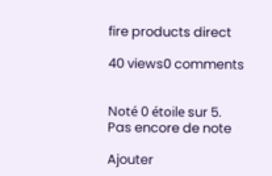fire products direct

40 views0 comments


Noté 0 étoile sur 5.
Pas encore de note

Ajouter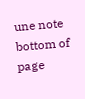une note
bottom of page